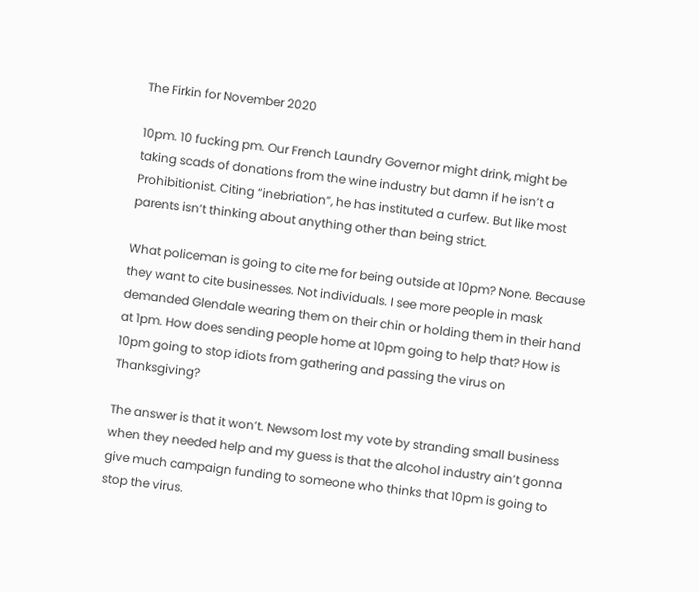The Firkin for November 2020

10pm. 10 fucking pm. Our French Laundry Governor might drink, might be taking scads of donations from the wine industry but damn if he isn’t a Prohibitionist. Citing “inebriation”, he has instituted a curfew. But like most parents isn’t thinking about anything other than being strict.

What policeman is going to cite me for being outside at 10pm? None. Because they want to cite businesses. Not individuals. I see more people in mask demanded Glendale wearing them on their chin or holding them in their hand at 1pm. How does sending people home at 10pm going to help that? How is 10pm going to stop idiots from gathering and passing the virus on Thanksgiving?

The answer is that it won’t. Newsom lost my vote by stranding small business when they needed help and my guess is that the alcohol industry ain’t gonna give much campaign funding to someone who thinks that 10pm is going to stop the virus.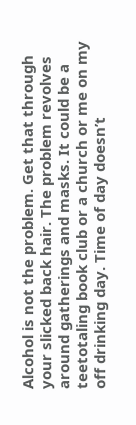Alcohol is not the problem. Get that through your slicked back hair. The problem revolves around gatherings and masks. It could be a teetotaling book club or a church or me on my off drinking day. Time of day doesn’t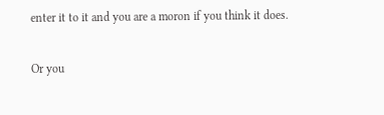enter it to it and you are a moron if you think it does.

Or you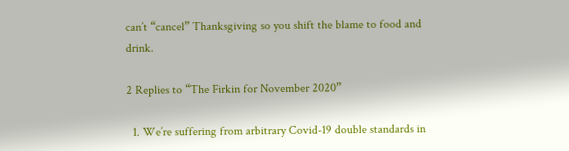can’t “cancel” Thanksgiving so you shift the blame to food and drink.

2 Replies to “The Firkin for November 2020”

  1. We’re suffering from arbitrary Covid-19 double standards in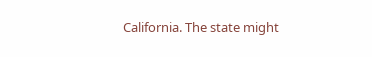California. The state might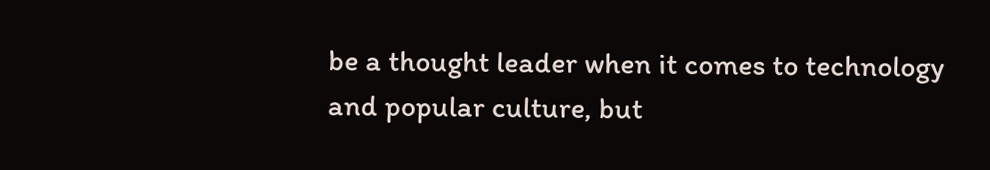be a thought leader when it comes to technology and popular culture, but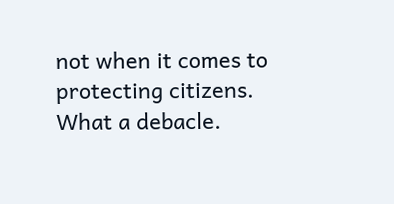not when it comes to protecting citizens. What a debacle.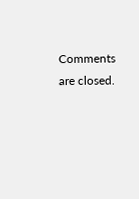Comments are closed.